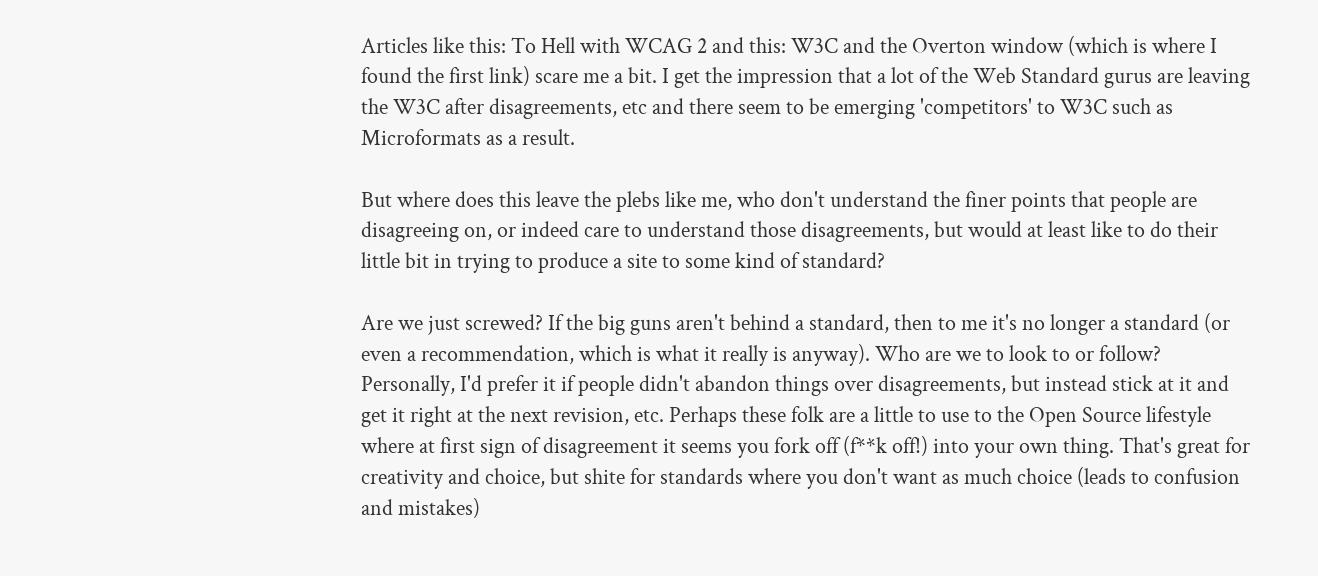Articles like this: To Hell with WCAG 2 and this: W3C and the Overton window (which is where I found the first link) scare me a bit. I get the impression that a lot of the Web Standard gurus are leaving the W3C after disagreements, etc and there seem to be emerging 'competitors' to W3C such as Microformats as a result.

But where does this leave the plebs like me, who don't understand the finer points that people are disagreeing on, or indeed care to understand those disagreements, but would at least like to do their little bit in trying to produce a site to some kind of standard?

Are we just screwed? If the big guns aren't behind a standard, then to me it's no longer a standard (or even a recommendation, which is what it really is anyway). Who are we to look to or follow? Personally, I'd prefer it if people didn't abandon things over disagreements, but instead stick at it and get it right at the next revision, etc. Perhaps these folk are a little to use to the Open Source lifestyle where at first sign of disagreement it seems you fork off (f**k off!) into your own thing. That's great for creativity and choice, but shite for standards where you don't want as much choice (leads to confusion and mistakes)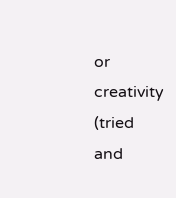or creativity (tried and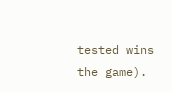tested wins the game).